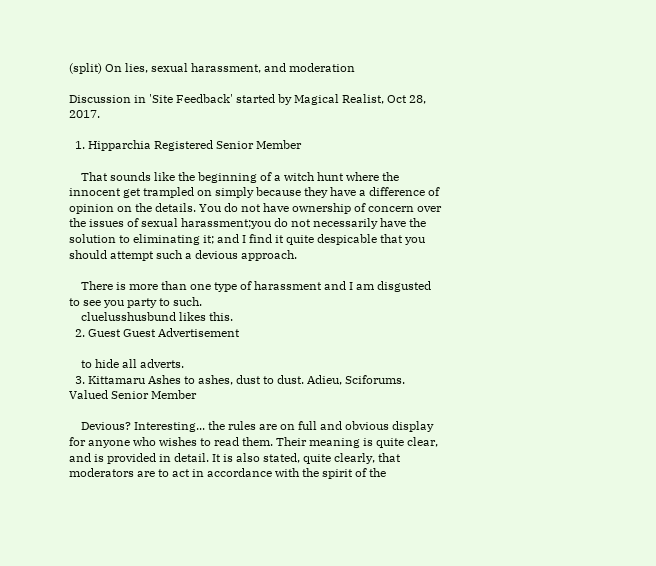(split) On lies, sexual harassment, and moderation

Discussion in 'Site Feedback' started by Magical Realist, Oct 28, 2017.

  1. Hipparchia Registered Senior Member

    That sounds like the beginning of a witch hunt where the innocent get trampled on simply because they have a difference of opinion on the details. You do not have ownership of concern over the issues of sexual harassment;you do not necessarily have the solution to eliminating it; and I find it quite despicable that you should attempt such a devious approach.

    There is more than one type of harassment and I am disgusted to see you party to such.
    cluelusshusbund likes this.
  2. Guest Guest Advertisement

    to hide all adverts.
  3. Kittamaru Ashes to ashes, dust to dust. Adieu, Sciforums. Valued Senior Member

    Devious? Interesting... the rules are on full and obvious display for anyone who wishes to read them. Their meaning is quite clear, and is provided in detail. It is also stated, quite clearly, that moderators are to act in accordance with the spirit of the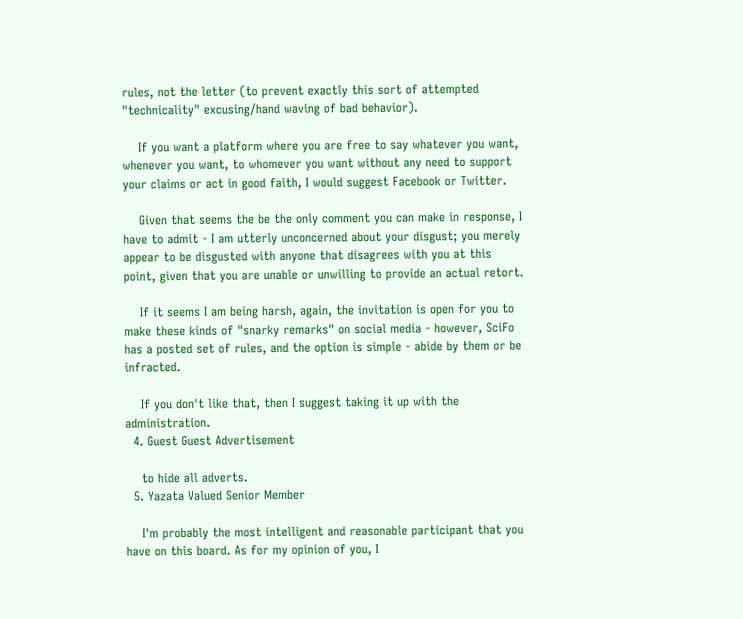rules, not the letter (to prevent exactly this sort of attempted "technicality" excusing/hand waving of bad behavior).

    If you want a platform where you are free to say whatever you want, whenever you want, to whomever you want without any need to support your claims or act in good faith, I would suggest Facebook or Twitter.

    Given that seems the be the only comment you can make in response, I have to admit - I am utterly unconcerned about your disgust; you merely appear to be disgusted with anyone that disagrees with you at this point, given that you are unable or unwilling to provide an actual retort.

    If it seems I am being harsh, again, the invitation is open for you to make these kinds of "snarky remarks" on social media - however, SciFo has a posted set of rules, and the option is simple - abide by them or be infracted.

    If you don't like that, then I suggest taking it up with the administration.
  4. Guest Guest Advertisement

    to hide all adverts.
  5. Yazata Valued Senior Member

    I'm probably the most intelligent and reasonable participant that you have on this board. As for my opinion of you, I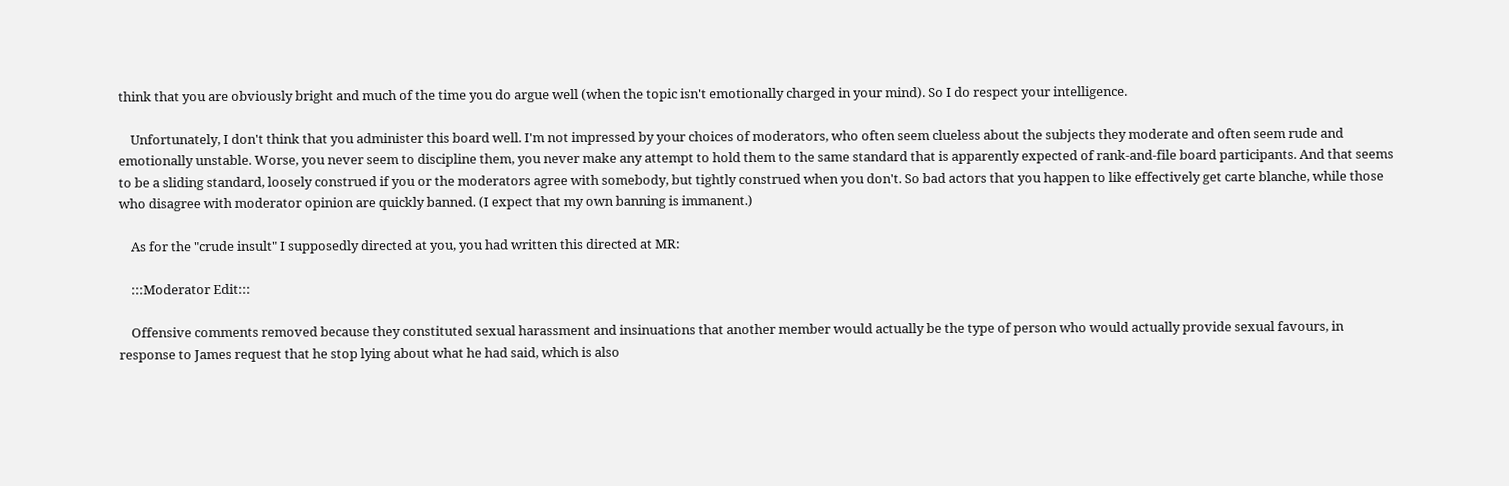think that you are obviously bright and much of the time you do argue well (when the topic isn't emotionally charged in your mind). So I do respect your intelligence.

    Unfortunately, I don't think that you administer this board well. I'm not impressed by your choices of moderators, who often seem clueless about the subjects they moderate and often seem rude and emotionally unstable. Worse, you never seem to discipline them, you never make any attempt to hold them to the same standard that is apparently expected of rank-and-file board participants. And that seems to be a sliding standard, loosely construed if you or the moderators agree with somebody, but tightly construed when you don't. So bad actors that you happen to like effectively get carte blanche, while those who disagree with moderator opinion are quickly banned. (I expect that my own banning is immanent.)

    As for the "crude insult" I supposedly directed at you, you had written this directed at MR:

    :::Moderator Edit:::

    Offensive comments removed because they constituted sexual harassment and insinuations that another member would actually be the type of person who would actually provide sexual favours, in response to James request that he stop lying about what he had said, which is also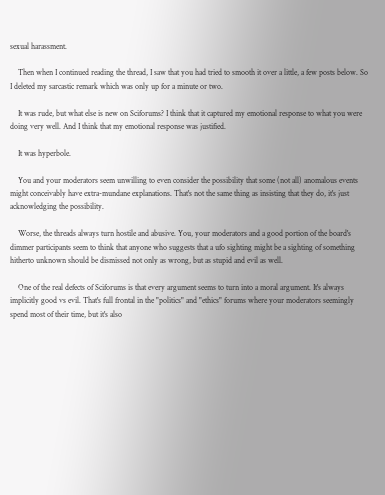sexual harassment.

    Then when I continued reading the thread, I saw that you had tried to smooth it over a little, a few posts below. So I deleted my sarcastic remark which was only up for a minute or two.

    It was rude, but what else is new on Sciforums? I think that it captured my emotional response to what you were doing very well. And I think that my emotional response was justified.

    It was hyperbole.

    You and your moderators seem unwilling to even consider the possibility that some (not all) anomalous events might conceivably have extra-mundane explanations. That's not the same thing as insisting that they do, it's just acknowledging the possibility.

    Worse, the threads always turn hostile and abusive. You, your moderators and a good portion of the board's dimmer participants seem to think that anyone who suggests that a ufo sighting might be a sighting of something hitherto unknown should be dismissed not only as wrong, but as stupid and evil as well.

    One of the real defects of Sciforums is that every argument seems to turn into a moral argument. It's always implicitly good vs evil. That's full frontal in the "politics" and "ethics" forums where your moderators seemingly spend most of their time, but it's also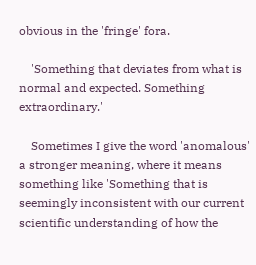obvious in the 'fringe' fora.

    'Something that deviates from what is normal and expected. Something extraordinary.'

    Sometimes I give the word 'anomalous' a stronger meaning, where it means something like 'Something that is seemingly inconsistent with our current scientific understanding of how the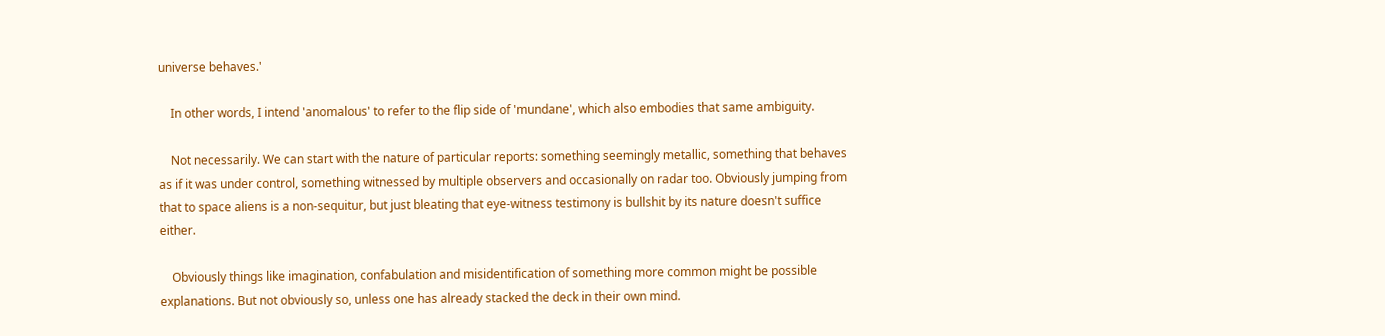universe behaves.'

    In other words, I intend 'anomalous' to refer to the flip side of 'mundane', which also embodies that same ambiguity.

    Not necessarily. We can start with the nature of particular reports: something seemingly metallic, something that behaves as if it was under control, something witnessed by multiple observers and occasionally on radar too. Obviously jumping from that to space aliens is a non-sequitur, but just bleating that eye-witness testimony is bullshit by its nature doesn't suffice either.

    Obviously things like imagination, confabulation and misidentification of something more common might be possible explanations. But not obviously so, unless one has already stacked the deck in their own mind.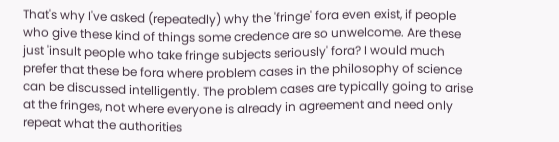That's why I've asked (repeatedly) why the 'fringe' fora even exist, if people who give these kind of things some credence are so unwelcome. Are these just 'insult people who take fringe subjects seriously' fora? I would much prefer that these be fora where problem cases in the philosophy of science can be discussed intelligently. The problem cases are typically going to arise at the fringes, not where everyone is already in agreement and need only repeat what the authorities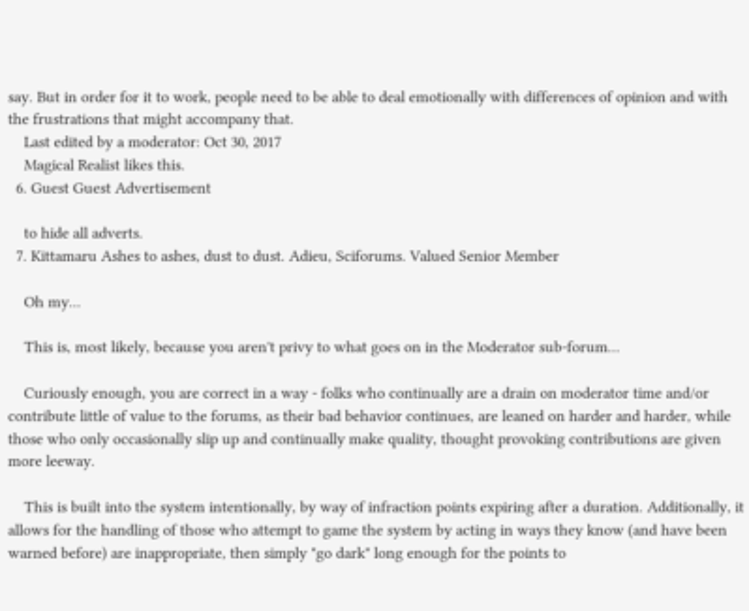say. But in order for it to work, people need to be able to deal emotionally with differences of opinion and with the frustrations that might accompany that.
    Last edited by a moderator: Oct 30, 2017
    Magical Realist likes this.
  6. Guest Guest Advertisement

    to hide all adverts.
  7. Kittamaru Ashes to ashes, dust to dust. Adieu, Sciforums. Valued Senior Member

    Oh my...

    This is, most likely, because you aren't privy to what goes on in the Moderator sub-forum...

    Curiously enough, you are correct in a way - folks who continually are a drain on moderator time and/or contribute little of value to the forums, as their bad behavior continues, are leaned on harder and harder, while those who only occasionally slip up and continually make quality, thought provoking contributions are given more leeway.

    This is built into the system intentionally, by way of infraction points expiring after a duration. Additionally, it allows for the handling of those who attempt to game the system by acting in ways they know (and have been warned before) are inappropriate, then simply "go dark" long enough for the points to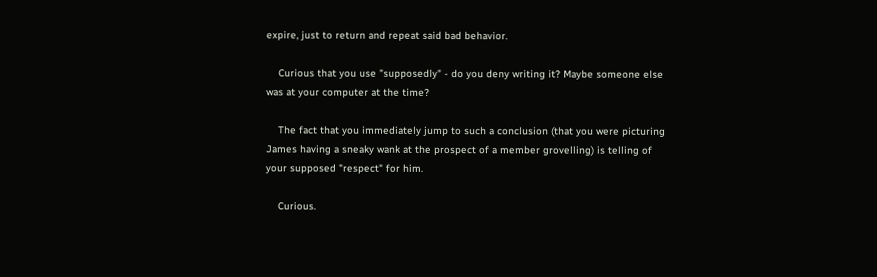expire, just to return and repeat said bad behavior.

    Curious that you use "supposedly" - do you deny writing it? Maybe someone else was at your computer at the time?

    The fact that you immediately jump to such a conclusion (that you were picturing James having a sneaky wank at the prospect of a member grovelling) is telling of your supposed "respect" for him.

    Curious.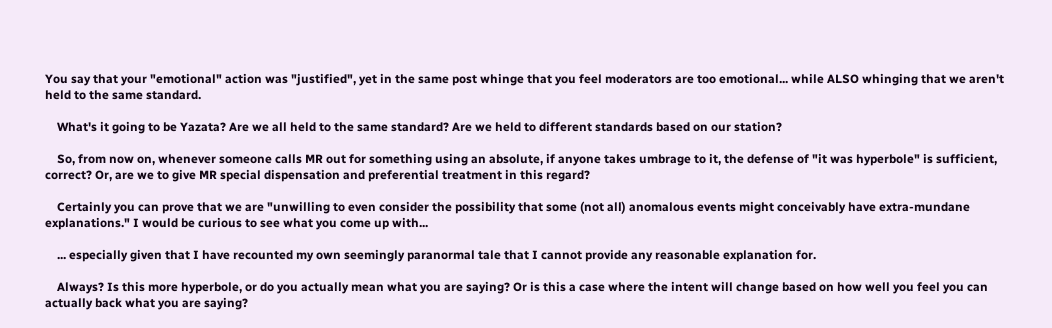You say that your "emotional" action was "justified", yet in the same post whinge that you feel moderators are too emotional... while ALSO whinging that we aren't held to the same standard.

    What's it going to be Yazata? Are we all held to the same standard? Are we held to different standards based on our station?

    So, from now on, whenever someone calls MR out for something using an absolute, if anyone takes umbrage to it, the defense of "it was hyperbole" is sufficient, correct? Or, are we to give MR special dispensation and preferential treatment in this regard?

    Certainly you can prove that we are "unwilling to even consider the possibility that some (not all) anomalous events might conceivably have extra-mundane explanations." I would be curious to see what you come up with...

    ... especially given that I have recounted my own seemingly paranormal tale that I cannot provide any reasonable explanation for.

    Always? Is this more hyperbole, or do you actually mean what you are saying? Or is this a case where the intent will change based on how well you feel you can actually back what you are saying?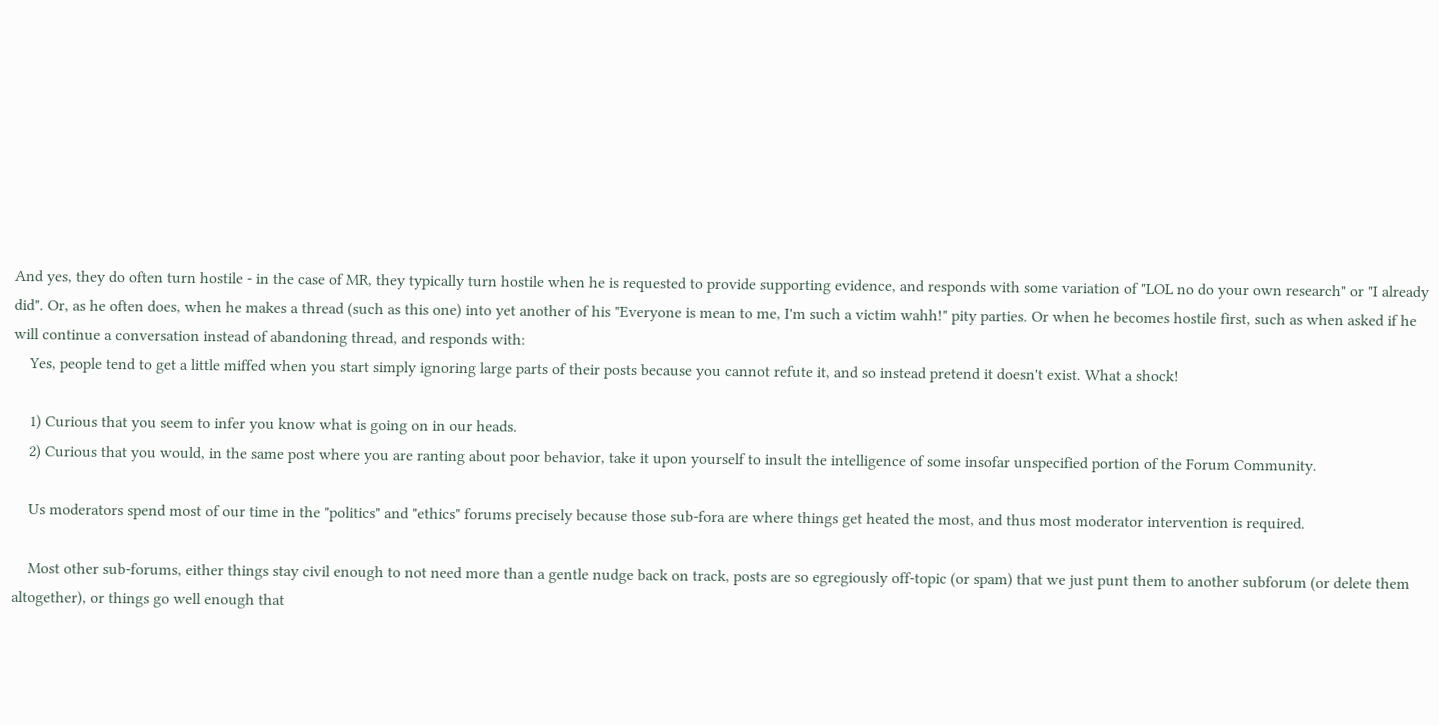And yes, they do often turn hostile - in the case of MR, they typically turn hostile when he is requested to provide supporting evidence, and responds with some variation of "LOL no do your own research" or "I already did". Or, as he often does, when he makes a thread (such as this one) into yet another of his "Everyone is mean to me, I'm such a victim wahh!" pity parties. Or when he becomes hostile first, such as when asked if he will continue a conversation instead of abandoning thread, and responds with:
    Yes, people tend to get a little miffed when you start simply ignoring large parts of their posts because you cannot refute it, and so instead pretend it doesn't exist. What a shock!

    1) Curious that you seem to infer you know what is going on in our heads.
    2) Curious that you would, in the same post where you are ranting about poor behavior, take it upon yourself to insult the intelligence of some insofar unspecified portion of the Forum Community.

    Us moderators spend most of our time in the "politics" and "ethics" forums precisely because those sub-fora are where things get heated the most, and thus most moderator intervention is required.

    Most other sub-forums, either things stay civil enough to not need more than a gentle nudge back on track, posts are so egregiously off-topic (or spam) that we just punt them to another subforum (or delete them altogether), or things go well enough that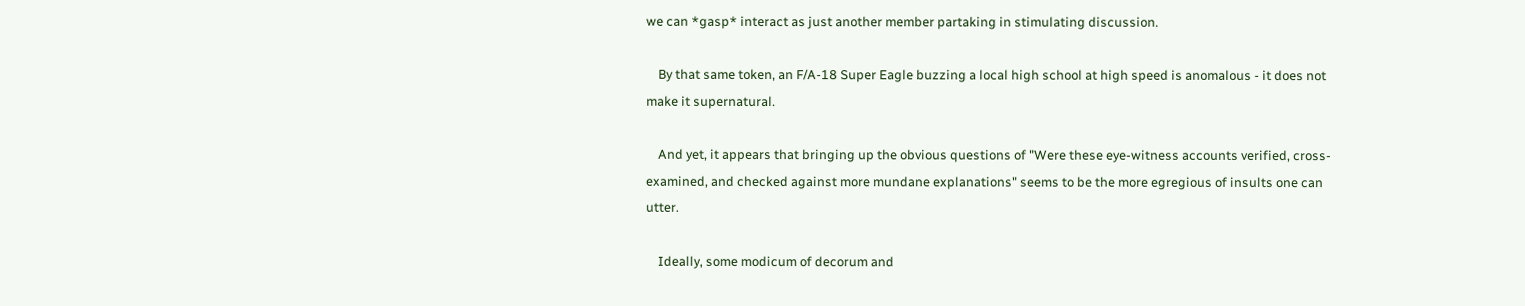we can *gasp* interact as just another member partaking in stimulating discussion.

    By that same token, an F/A-18 Super Eagle buzzing a local high school at high speed is anomalous - it does not make it supernatural.

    And yet, it appears that bringing up the obvious questions of "Were these eye-witness accounts verified, cross-examined, and checked against more mundane explanations" seems to be the more egregious of insults one can utter.

    Ideally, some modicum of decorum and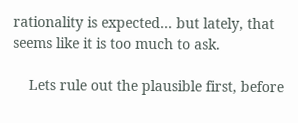rationality is expected... but lately, that seems like it is too much to ask.

    Lets rule out the plausible first, before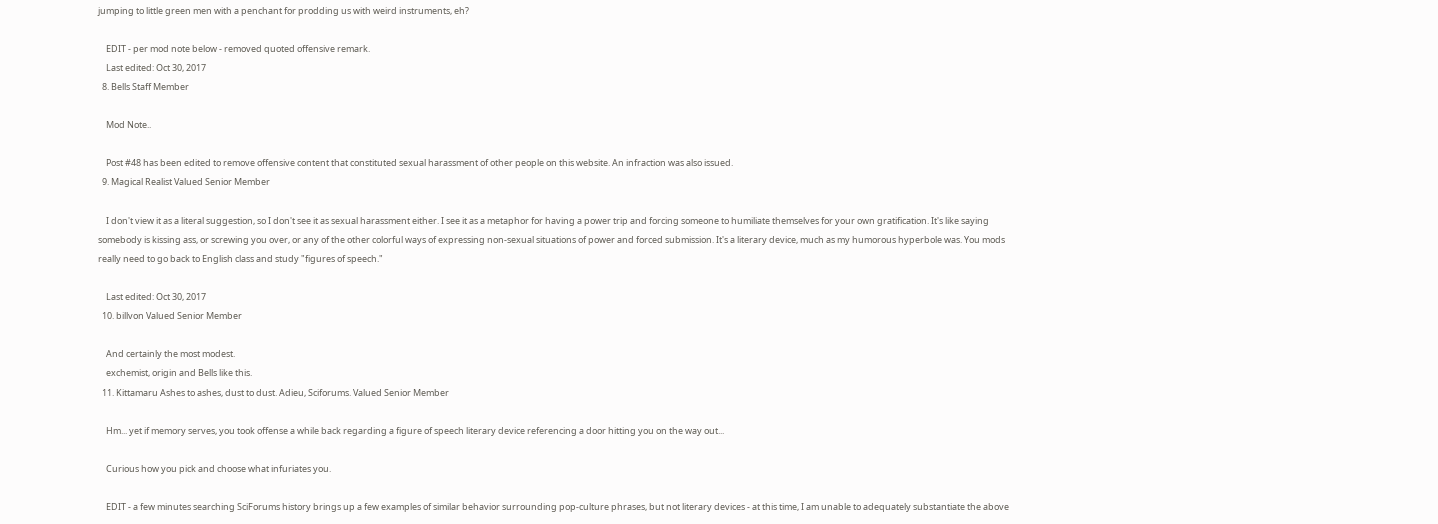jumping to little green men with a penchant for prodding us with weird instruments, eh?

    EDIT - per mod note below - removed quoted offensive remark.
    Last edited: Oct 30, 2017
  8. Bells Staff Member

    Mod Note..

    Post #48 has been edited to remove offensive content that constituted sexual harassment of other people on this website. An infraction was also issued.
  9. Magical Realist Valued Senior Member

    I don't view it as a literal suggestion, so I don't see it as sexual harassment either. I see it as a metaphor for having a power trip and forcing someone to humiliate themselves for your own gratification. It's like saying somebody is kissing ass, or screwing you over, or any of the other colorful ways of expressing non-sexual situations of power and forced submission. It's a literary device, much as my humorous hyperbole was. You mods really need to go back to English class and study "figures of speech."

    Last edited: Oct 30, 2017
  10. billvon Valued Senior Member

    And certainly the most modest.
    exchemist, origin and Bells like this.
  11. Kittamaru Ashes to ashes, dust to dust. Adieu, Sciforums. Valued Senior Member

    Hm... yet if memory serves, you took offense a while back regarding a figure of speech literary device referencing a door hitting you on the way out...

    Curious how you pick and choose what infuriates you.

    EDIT - a few minutes searching SciForums history brings up a few examples of similar behavior surrounding pop-culture phrases, but not literary devices - at this time, I am unable to adequately substantiate the above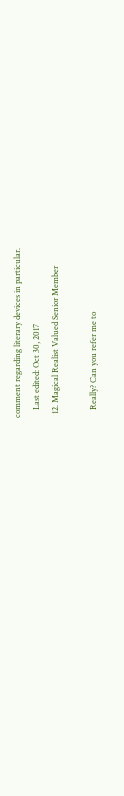comment regarding literary devices in particular.
    Last edited: Oct 30, 2017
  12. Magical Realist Valued Senior Member

    Really? Can you refer me to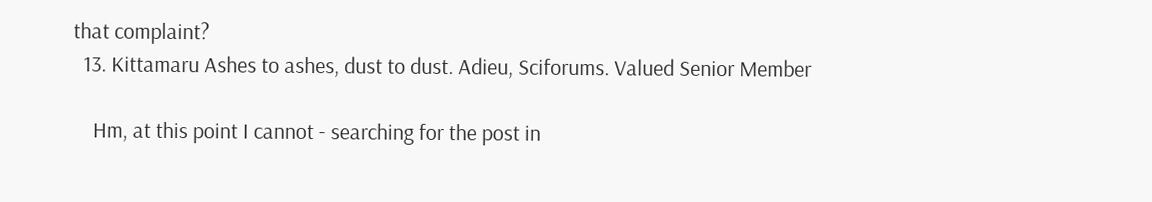that complaint?
  13. Kittamaru Ashes to ashes, dust to dust. Adieu, Sciforums. Valued Senior Member

    Hm, at this point I cannot - searching for the post in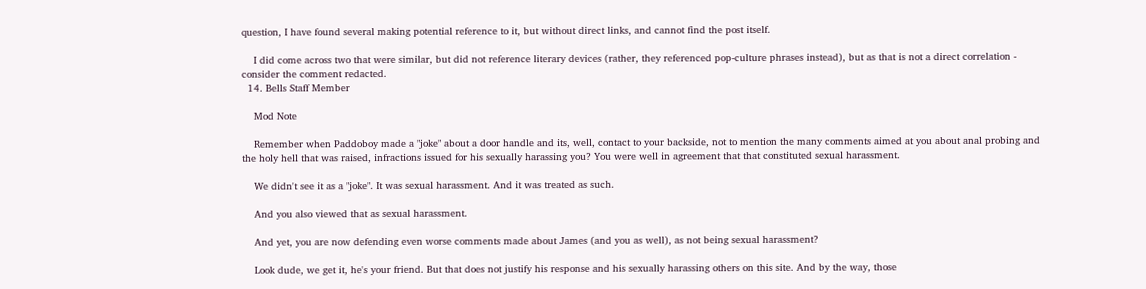question, I have found several making potential reference to it, but without direct links, and cannot find the post itself.

    I did come across two that were similar, but did not reference literary devices (rather, they referenced pop-culture phrases instead), but as that is not a direct correlation - consider the comment redacted.
  14. Bells Staff Member

    Mod Note

    Remember when Paddoboy made a "joke" about a door handle and its, well, contact to your backside, not to mention the many comments aimed at you about anal probing and the holy hell that was raised, infractions issued for his sexually harassing you? You were well in agreement that that constituted sexual harassment.

    We didn't see it as a "joke". It was sexual harassment. And it was treated as such.

    And you also viewed that as sexual harassment.

    And yet, you are now defending even worse comments made about James (and you as well), as not being sexual harassment?

    Look dude, we get it, he's your friend. But that does not justify his response and his sexually harassing others on this site. And by the way, those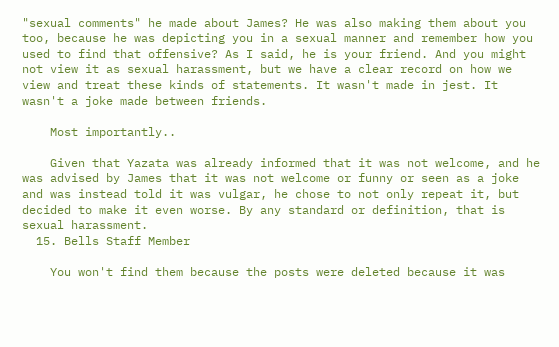"sexual comments" he made about James? He was also making them about you too, because he was depicting you in a sexual manner and remember how you used to find that offensive? As I said, he is your friend. And you might not view it as sexual harassment, but we have a clear record on how we view and treat these kinds of statements. It wasn't made in jest. It wasn't a joke made between friends.

    Most importantly..

    Given that Yazata was already informed that it was not welcome, and he was advised by James that it was not welcome or funny or seen as a joke and was instead told it was vulgar, he chose to not only repeat it, but decided to make it even worse. By any standard or definition, that is sexual harassment.
  15. Bells Staff Member

    You won't find them because the posts were deleted because it was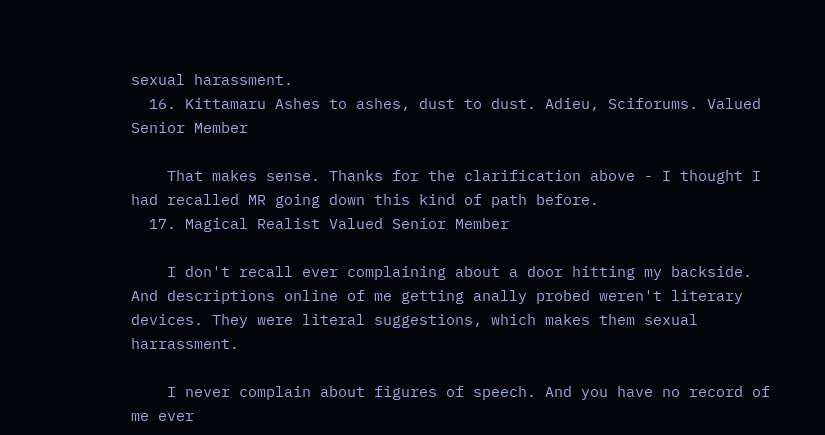sexual harassment.
  16. Kittamaru Ashes to ashes, dust to dust. Adieu, Sciforums. Valued Senior Member

    That makes sense. Thanks for the clarification above - I thought I had recalled MR going down this kind of path before.
  17. Magical Realist Valued Senior Member

    I don't recall ever complaining about a door hitting my backside. And descriptions online of me getting anally probed weren't literary devices. They were literal suggestions, which makes them sexual harrassment.

    I never complain about figures of speech. And you have no record of me ever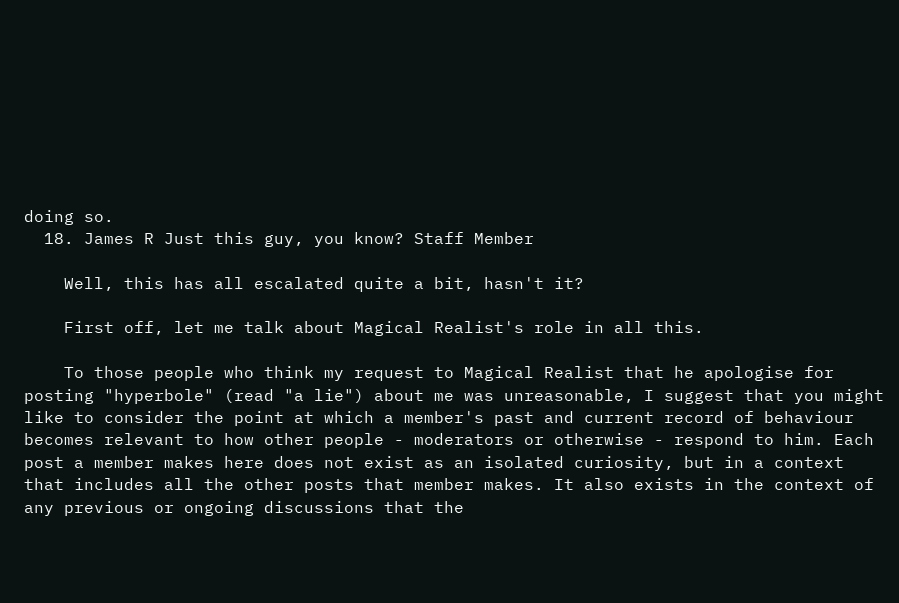doing so.
  18. James R Just this guy, you know? Staff Member

    Well, this has all escalated quite a bit, hasn't it?

    First off, let me talk about Magical Realist's role in all this.

    To those people who think my request to Magical Realist that he apologise for posting "hyperbole" (read "a lie") about me was unreasonable, I suggest that you might like to consider the point at which a member's past and current record of behaviour becomes relevant to how other people - moderators or otherwise - respond to him. Each post a member makes here does not exist as an isolated curiosity, but in a context that includes all the other posts that member makes. It also exists in the context of any previous or ongoing discussions that the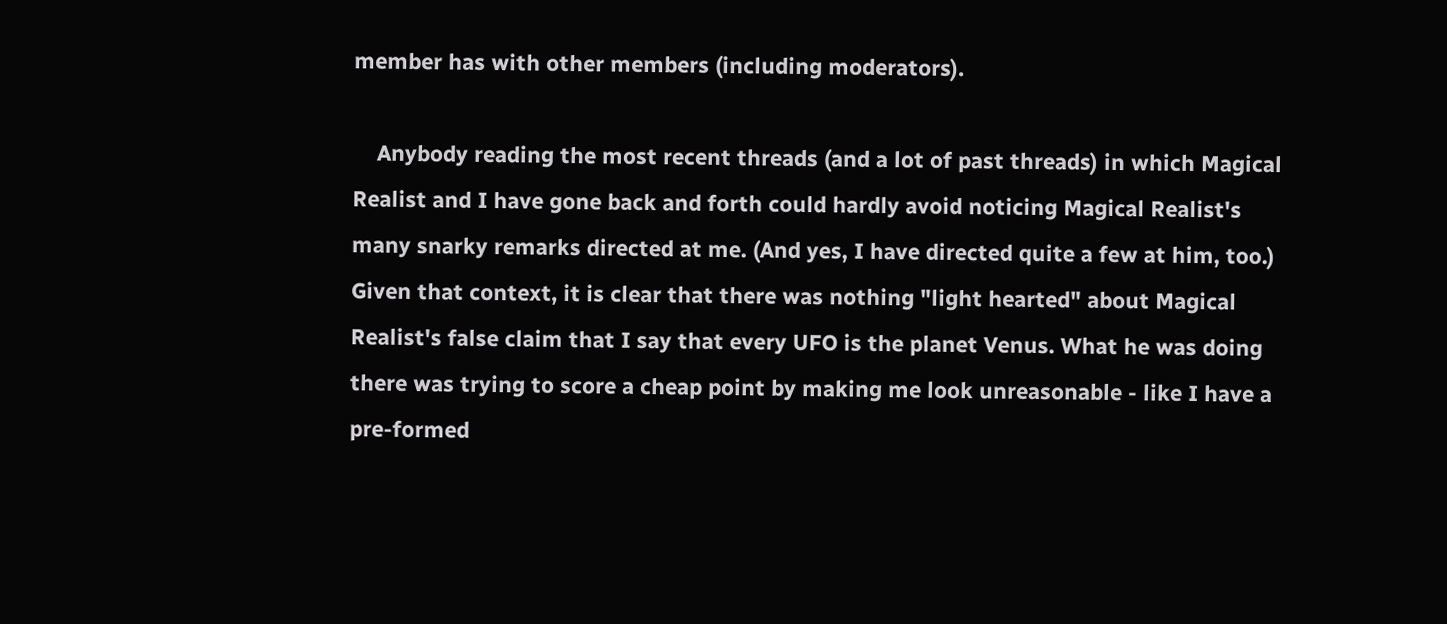member has with other members (including moderators).

    Anybody reading the most recent threads (and a lot of past threads) in which Magical Realist and I have gone back and forth could hardly avoid noticing Magical Realist's many snarky remarks directed at me. (And yes, I have directed quite a few at him, too.) Given that context, it is clear that there was nothing "light hearted" about Magical Realist's false claim that I say that every UFO is the planet Venus. What he was doing there was trying to score a cheap point by making me look unreasonable - like I have a pre-formed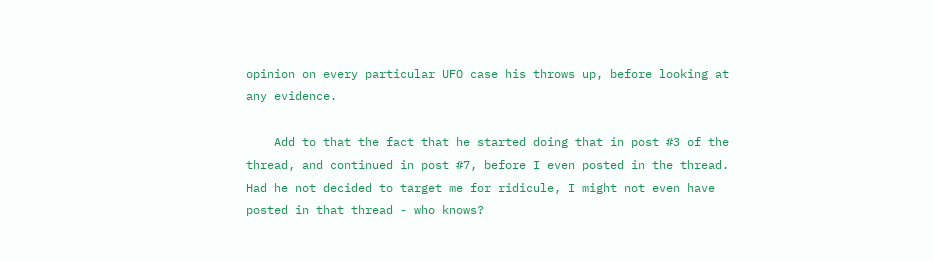opinion on every particular UFO case his throws up, before looking at any evidence.

    Add to that the fact that he started doing that in post #3 of the thread, and continued in post #7, before I even posted in the thread. Had he not decided to target me for ridicule, I might not even have posted in that thread - who knows?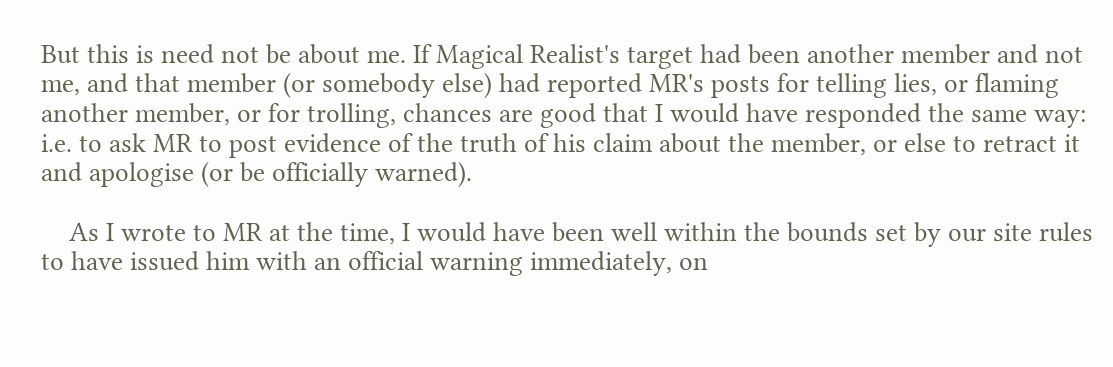But this is need not be about me. If Magical Realist's target had been another member and not me, and that member (or somebody else) had reported MR's posts for telling lies, or flaming another member, or for trolling, chances are good that I would have responded the same way: i.e. to ask MR to post evidence of the truth of his claim about the member, or else to retract it and apologise (or be officially warned).

    As I wrote to MR at the time, I would have been well within the bounds set by our site rules to have issued him with an official warning immediately, on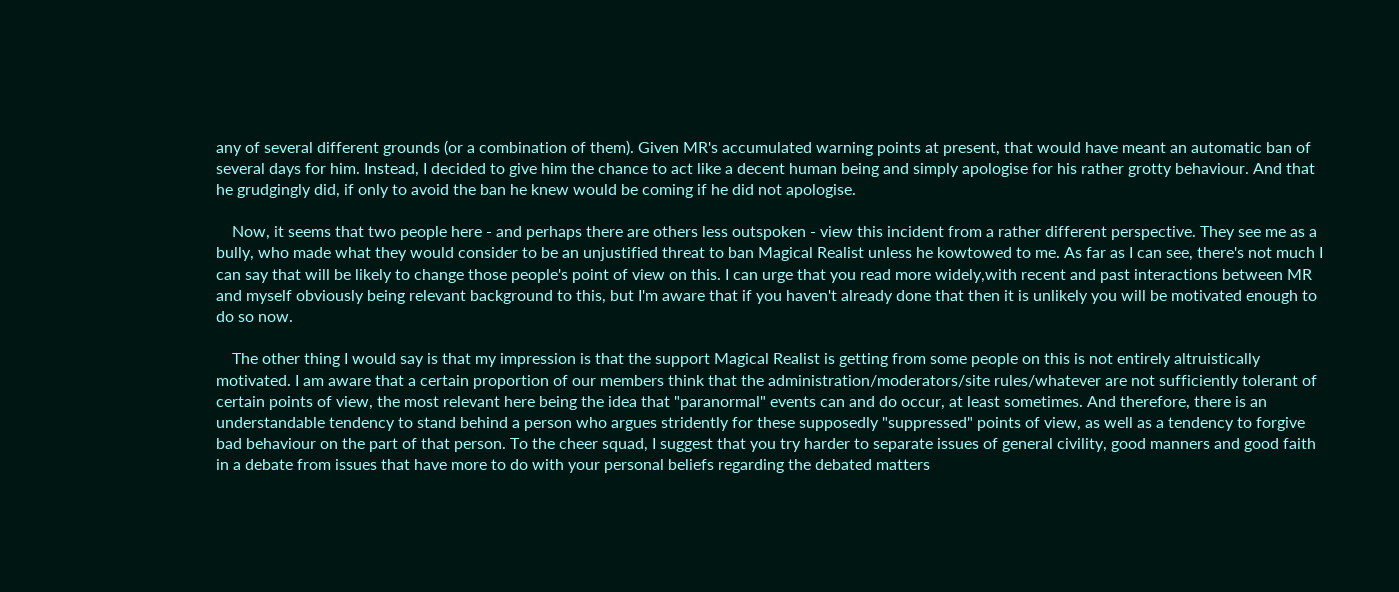any of several different grounds (or a combination of them). Given MR's accumulated warning points at present, that would have meant an automatic ban of several days for him. Instead, I decided to give him the chance to act like a decent human being and simply apologise for his rather grotty behaviour. And that he grudgingly did, if only to avoid the ban he knew would be coming if he did not apologise.

    Now, it seems that two people here - and perhaps there are others less outspoken - view this incident from a rather different perspective. They see me as a bully, who made what they would consider to be an unjustified threat to ban Magical Realist unless he kowtowed to me. As far as I can see, there's not much I can say that will be likely to change those people's point of view on this. I can urge that you read more widely,with recent and past interactions between MR and myself obviously being relevant background to this, but I'm aware that if you haven't already done that then it is unlikely you will be motivated enough to do so now.

    The other thing I would say is that my impression is that the support Magical Realist is getting from some people on this is not entirely altruistically motivated. I am aware that a certain proportion of our members think that the administration/moderators/site rules/whatever are not sufficiently tolerant of certain points of view, the most relevant here being the idea that "paranormal" events can and do occur, at least sometimes. And therefore, there is an understandable tendency to stand behind a person who argues stridently for these supposedly "suppressed" points of view, as well as a tendency to forgive bad behaviour on the part of that person. To the cheer squad, I suggest that you try harder to separate issues of general civility, good manners and good faith in a debate from issues that have more to do with your personal beliefs regarding the debated matters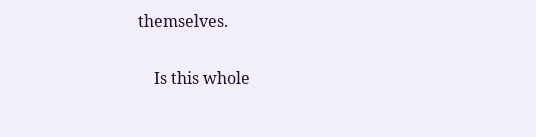themselves.

    Is this whole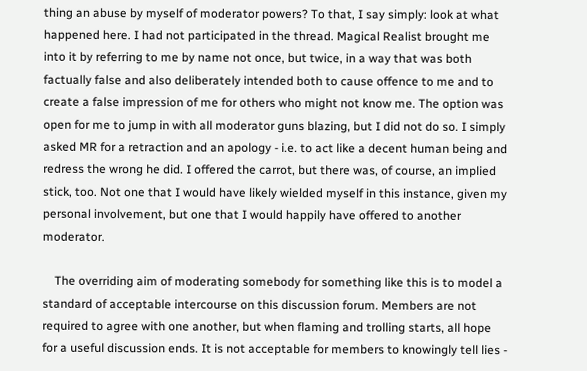thing an abuse by myself of moderator powers? To that, I say simply: look at what happened here. I had not participated in the thread. Magical Realist brought me into it by referring to me by name not once, but twice, in a way that was both factually false and also deliberately intended both to cause offence to me and to create a false impression of me for others who might not know me. The option was open for me to jump in with all moderator guns blazing, but I did not do so. I simply asked MR for a retraction and an apology - i.e. to act like a decent human being and redress the wrong he did. I offered the carrot, but there was, of course, an implied stick, too. Not one that I would have likely wielded myself in this instance, given my personal involvement, but one that I would happily have offered to another moderator.

    The overriding aim of moderating somebody for something like this is to model a standard of acceptable intercourse on this discussion forum. Members are not required to agree with one another, but when flaming and trolling starts, all hope for a useful discussion ends. It is not acceptable for members to knowingly tell lies -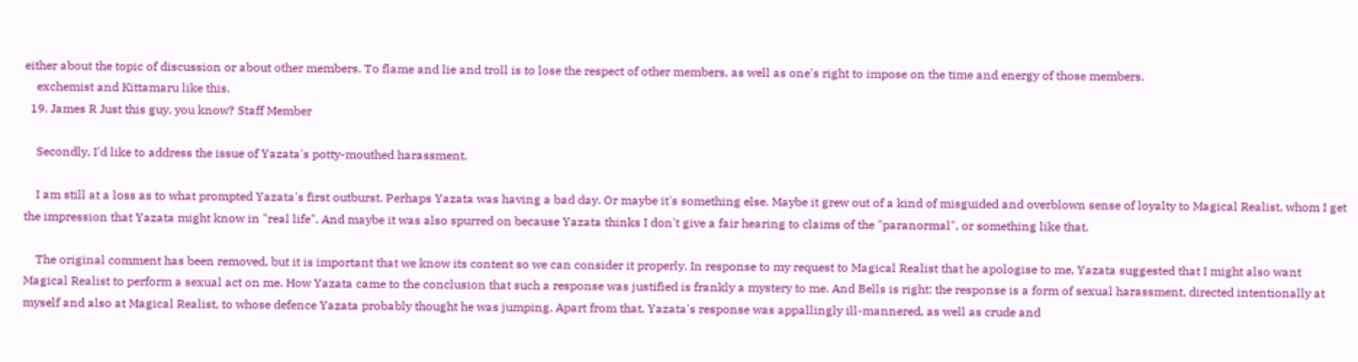either about the topic of discussion or about other members. To flame and lie and troll is to lose the respect of other members, as well as one's right to impose on the time and energy of those members.
    exchemist and Kittamaru like this.
  19. James R Just this guy, you know? Staff Member

    Secondly, I'd like to address the issue of Yazata's potty-mouthed harassment.

    I am still at a loss as to what prompted Yazata's first outburst. Perhaps Yazata was having a bad day. Or maybe it's something else. Maybe it grew out of a kind of misguided and overblown sense of loyalty to Magical Realist, whom I get the impression that Yazata might know in "real life". And maybe it was also spurred on because Yazata thinks I don't give a fair hearing to claims of the "paranormal", or something like that.

    The original comment has been removed, but it is important that we know its content so we can consider it properly. In response to my request to Magical Realist that he apologise to me, Yazata suggested that I might also want Magical Realist to perform a sexual act on me. How Yazata came to the conclusion that such a response was justified is frankly a mystery to me. And Bells is right: the response is a form of sexual harassment, directed intentionally at myself and also at Magical Realist, to whose defence Yazata probably thought he was jumping. Apart from that, Yazata's response was appallingly ill-mannered, as well as crude and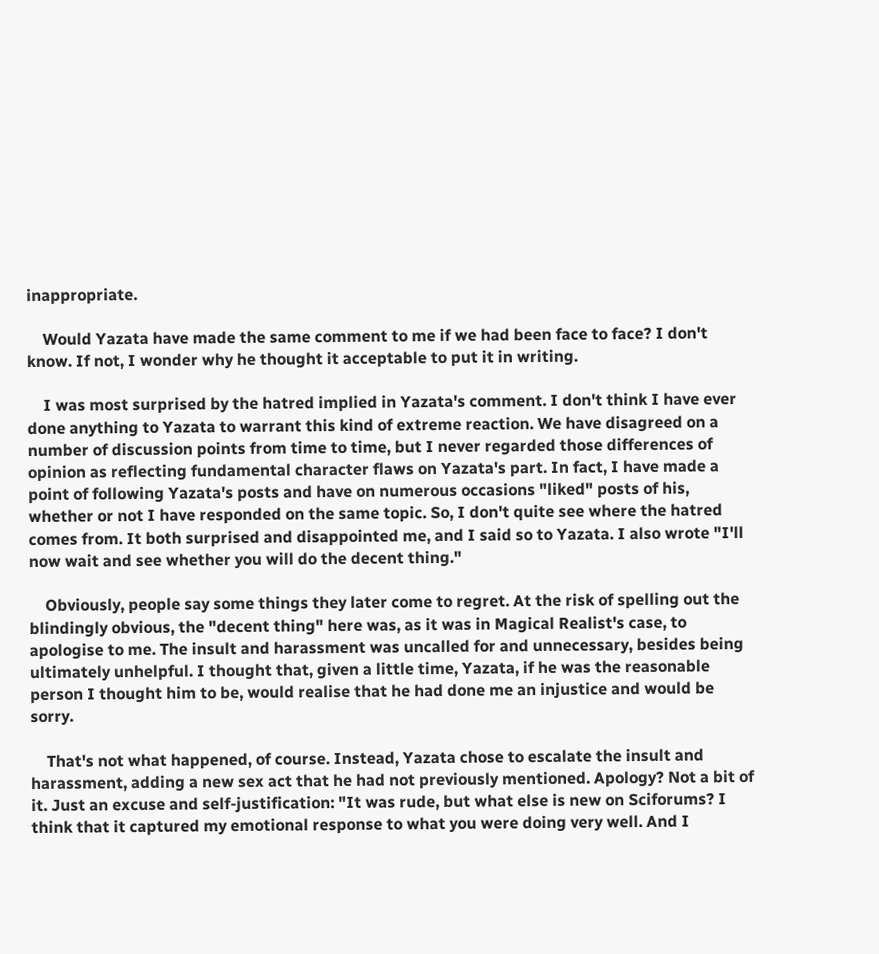inappropriate.

    Would Yazata have made the same comment to me if we had been face to face? I don't know. If not, I wonder why he thought it acceptable to put it in writing.

    I was most surprised by the hatred implied in Yazata's comment. I don't think I have ever done anything to Yazata to warrant this kind of extreme reaction. We have disagreed on a number of discussion points from time to time, but I never regarded those differences of opinion as reflecting fundamental character flaws on Yazata's part. In fact, I have made a point of following Yazata's posts and have on numerous occasions "liked" posts of his, whether or not I have responded on the same topic. So, I don't quite see where the hatred comes from. It both surprised and disappointed me, and I said so to Yazata. I also wrote "I'll now wait and see whether you will do the decent thing."

    Obviously, people say some things they later come to regret. At the risk of spelling out the blindingly obvious, the "decent thing" here was, as it was in Magical Realist's case, to apologise to me. The insult and harassment was uncalled for and unnecessary, besides being ultimately unhelpful. I thought that, given a little time, Yazata, if he was the reasonable person I thought him to be, would realise that he had done me an injustice and would be sorry.

    That's not what happened, of course. Instead, Yazata chose to escalate the insult and harassment, adding a new sex act that he had not previously mentioned. Apology? Not a bit of it. Just an excuse and self-justification: "It was rude, but what else is new on Sciforums? I think that it captured my emotional response to what you were doing very well. And I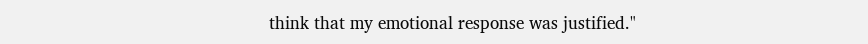think that my emotional response was justified."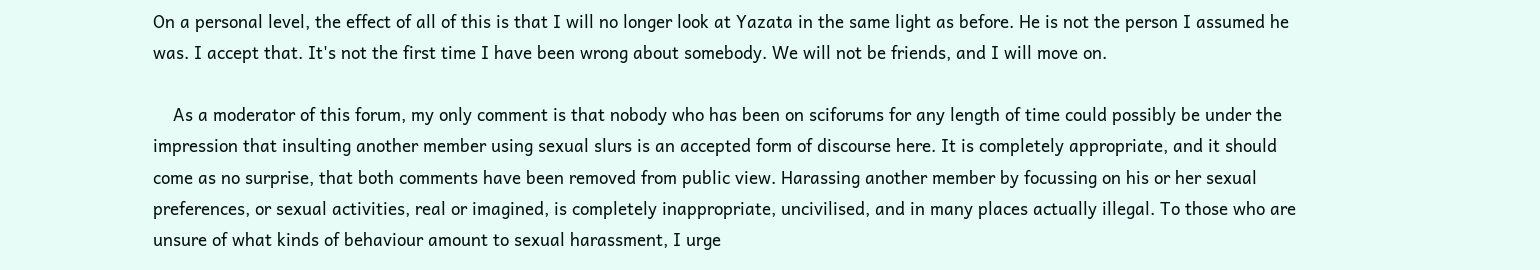On a personal level, the effect of all of this is that I will no longer look at Yazata in the same light as before. He is not the person I assumed he was. I accept that. It's not the first time I have been wrong about somebody. We will not be friends, and I will move on.

    As a moderator of this forum, my only comment is that nobody who has been on sciforums for any length of time could possibly be under the impression that insulting another member using sexual slurs is an accepted form of discourse here. It is completely appropriate, and it should come as no surprise, that both comments have been removed from public view. Harassing another member by focussing on his or her sexual preferences, or sexual activities, real or imagined, is completely inappropriate, uncivilised, and in many places actually illegal. To those who are unsure of what kinds of behaviour amount to sexual harassment, I urge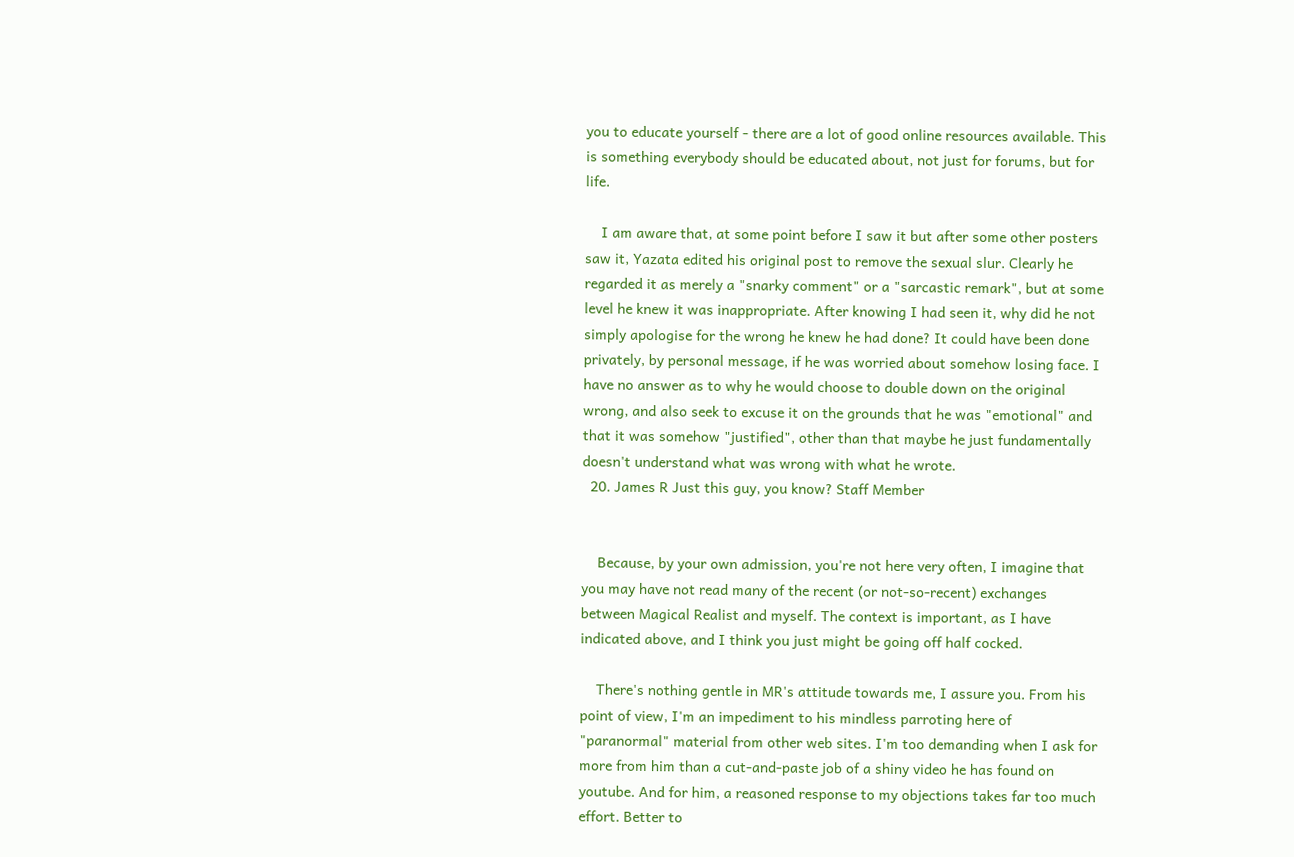you to educate yourself - there are a lot of good online resources available. This is something everybody should be educated about, not just for forums, but for life.

    I am aware that, at some point before I saw it but after some other posters saw it, Yazata edited his original post to remove the sexual slur. Clearly he regarded it as merely a "snarky comment" or a "sarcastic remark", but at some level he knew it was inappropriate. After knowing I had seen it, why did he not simply apologise for the wrong he knew he had done? It could have been done privately, by personal message, if he was worried about somehow losing face. I have no answer as to why he would choose to double down on the original wrong, and also seek to excuse it on the grounds that he was "emotional" and that it was somehow "justified", other than that maybe he just fundamentally doesn't understand what was wrong with what he wrote.
  20. James R Just this guy, you know? Staff Member


    Because, by your own admission, you're not here very often, I imagine that you may have not read many of the recent (or not-so-recent) exchanges between Magical Realist and myself. The context is important, as I have indicated above, and I think you just might be going off half cocked.

    There's nothing gentle in MR's attitude towards me, I assure you. From his point of view, I'm an impediment to his mindless parroting here of "paranormal" material from other web sites. I'm too demanding when I ask for more from him than a cut-and-paste job of a shiny video he has found on youtube. And for him, a reasoned response to my objections takes far too much effort. Better to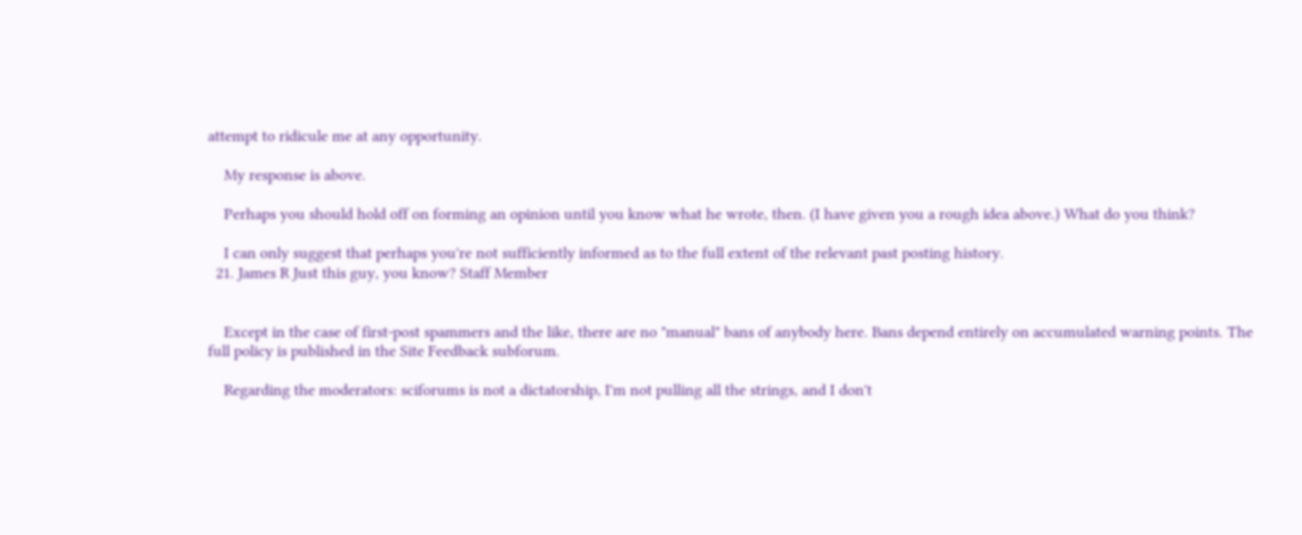attempt to ridicule me at any opportunity.

    My response is above.

    Perhaps you should hold off on forming an opinion until you know what he wrote, then. (I have given you a rough idea above.) What do you think?

    I can only suggest that perhaps you're not sufficiently informed as to the full extent of the relevant past posting history.
  21. James R Just this guy, you know? Staff Member


    Except in the case of first-post spammers and the like, there are no "manual" bans of anybody here. Bans depend entirely on accumulated warning points. The full policy is published in the Site Feedback subforum.

    Regarding the moderators: sciforums is not a dictatorship, I'm not pulling all the strings, and I don't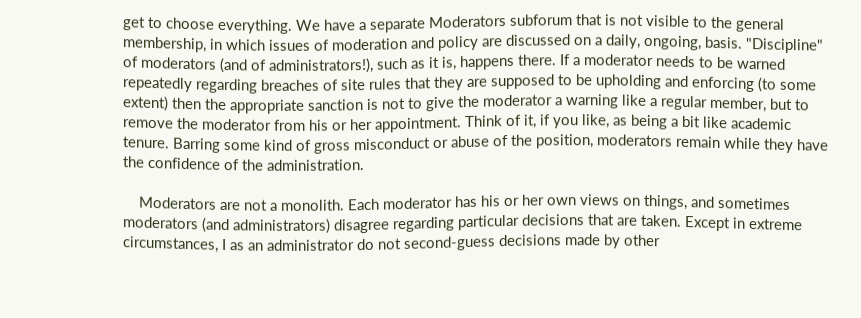get to choose everything. We have a separate Moderators subforum that is not visible to the general membership, in which issues of moderation and policy are discussed on a daily, ongoing, basis. "Discipline" of moderators (and of administrators!), such as it is, happens there. If a moderator needs to be warned repeatedly regarding breaches of site rules that they are supposed to be upholding and enforcing (to some extent) then the appropriate sanction is not to give the moderator a warning like a regular member, but to remove the moderator from his or her appointment. Think of it, if you like, as being a bit like academic tenure. Barring some kind of gross misconduct or abuse of the position, moderators remain while they have the confidence of the administration.

    Moderators are not a monolith. Each moderator has his or her own views on things, and sometimes moderators (and administrators) disagree regarding particular decisions that are taken. Except in extreme circumstances, I as an administrator do not second-guess decisions made by other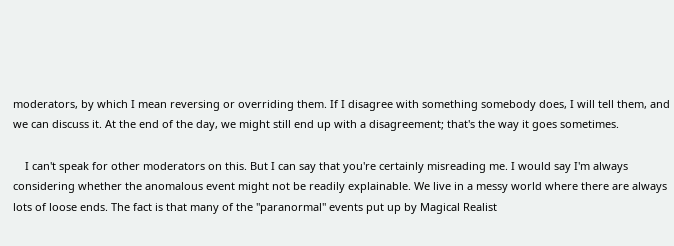moderators, by which I mean reversing or overriding them. If I disagree with something somebody does, I will tell them, and we can discuss it. At the end of the day, we might still end up with a disagreement; that's the way it goes sometimes.

    I can't speak for other moderators on this. But I can say that you're certainly misreading me. I would say I'm always considering whether the anomalous event might not be readily explainable. We live in a messy world where there are always lots of loose ends. The fact is that many of the "paranormal" events put up by Magical Realist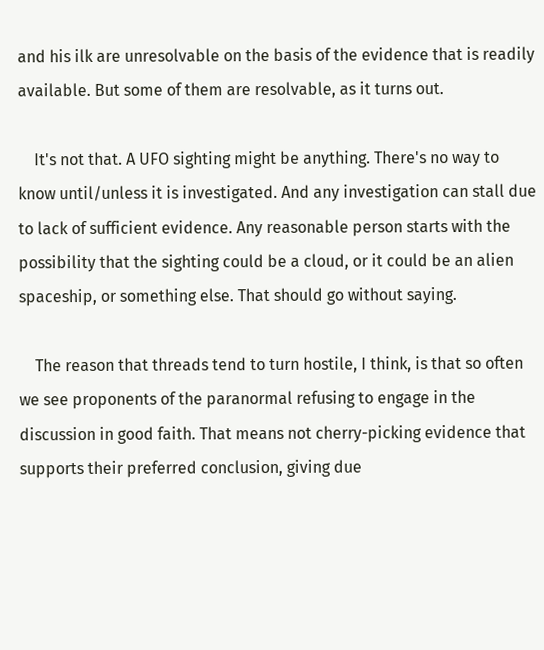and his ilk are unresolvable on the basis of the evidence that is readily available. But some of them are resolvable, as it turns out.

    It's not that. A UFO sighting might be anything. There's no way to know until/unless it is investigated. And any investigation can stall due to lack of sufficient evidence. Any reasonable person starts with the possibility that the sighting could be a cloud, or it could be an alien spaceship, or something else. That should go without saying.

    The reason that threads tend to turn hostile, I think, is that so often we see proponents of the paranormal refusing to engage in the discussion in good faith. That means not cherry-picking evidence that supports their preferred conclusion, giving due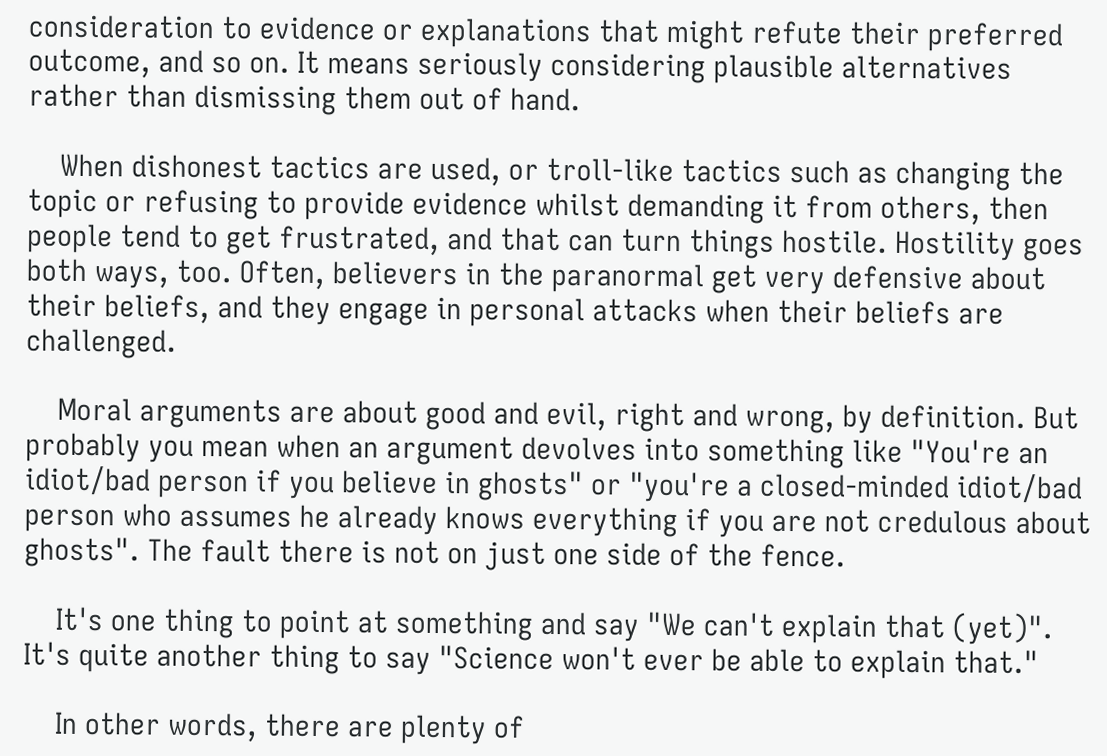consideration to evidence or explanations that might refute their preferred outcome, and so on. It means seriously considering plausible alternatives rather than dismissing them out of hand.

    When dishonest tactics are used, or troll-like tactics such as changing the topic or refusing to provide evidence whilst demanding it from others, then people tend to get frustrated, and that can turn things hostile. Hostility goes both ways, too. Often, believers in the paranormal get very defensive about their beliefs, and they engage in personal attacks when their beliefs are challenged.

    Moral arguments are about good and evil, right and wrong, by definition. But probably you mean when an argument devolves into something like "You're an idiot/bad person if you believe in ghosts" or "you're a closed-minded idiot/bad person who assumes he already knows everything if you are not credulous about ghosts". The fault there is not on just one side of the fence.

    It's one thing to point at something and say "We can't explain that (yet)". It's quite another thing to say "Science won't ever be able to explain that."

    In other words, there are plenty of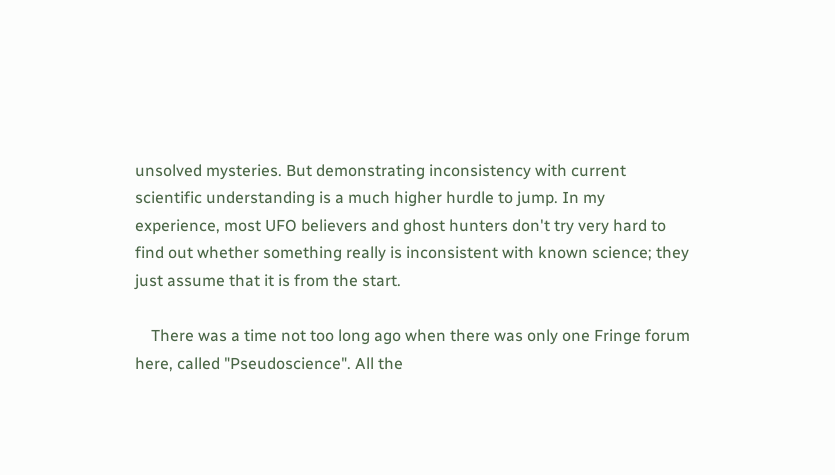unsolved mysteries. But demonstrating inconsistency with current scientific understanding is a much higher hurdle to jump. In my experience, most UFO believers and ghost hunters don't try very hard to find out whether something really is inconsistent with known science; they just assume that it is from the start.

    There was a time not too long ago when there was only one Fringe forum here, called "Pseudoscience". All the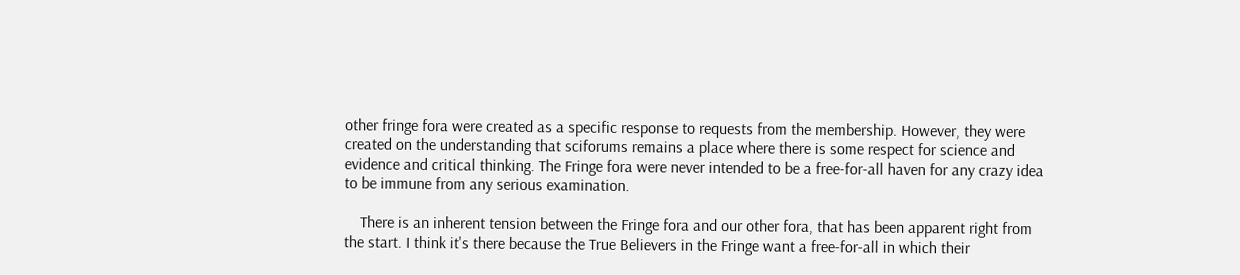other fringe fora were created as a specific response to requests from the membership. However, they were created on the understanding that sciforums remains a place where there is some respect for science and evidence and critical thinking. The Fringe fora were never intended to be a free-for-all haven for any crazy idea to be immune from any serious examination.

    There is an inherent tension between the Fringe fora and our other fora, that has been apparent right from the start. I think it's there because the True Believers in the Fringe want a free-for-all in which their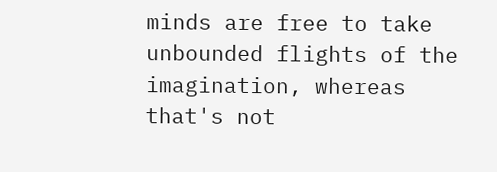minds are free to take unbounded flights of the imagination, whereas that's not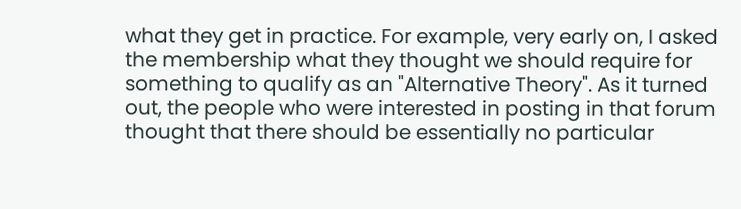what they get in practice. For example, very early on, I asked the membership what they thought we should require for something to qualify as an "Alternative Theory". As it turned out, the people who were interested in posting in that forum thought that there should be essentially no particular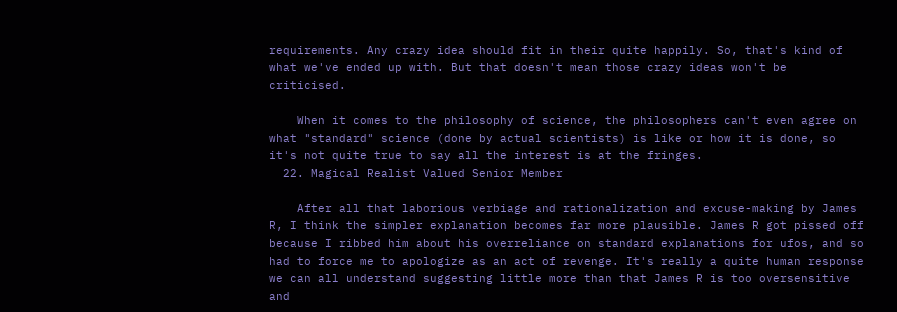requirements. Any crazy idea should fit in their quite happily. So, that's kind of what we've ended up with. But that doesn't mean those crazy ideas won't be criticised.

    When it comes to the philosophy of science, the philosophers can't even agree on what "standard" science (done by actual scientists) is like or how it is done, so it's not quite true to say all the interest is at the fringes.
  22. Magical Realist Valued Senior Member

    After all that laborious verbiage and rationalization and excuse-making by James R, I think the simpler explanation becomes far more plausible. James R got pissed off because I ribbed him about his overreliance on standard explanations for ufos, and so had to force me to apologize as an act of revenge. It's really a quite human response we can all understand suggesting little more than that James R is too oversensitive and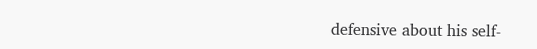defensive about his self-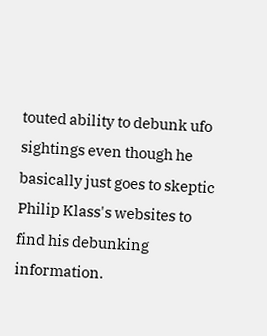touted ability to debunk ufo sightings even though he basically just goes to skeptic Philip Klass's websites to find his debunking information.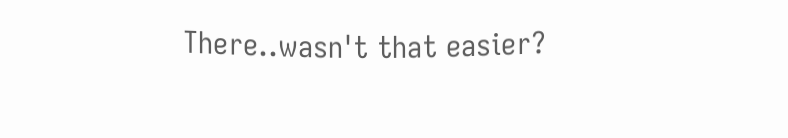There..wasn't that easier?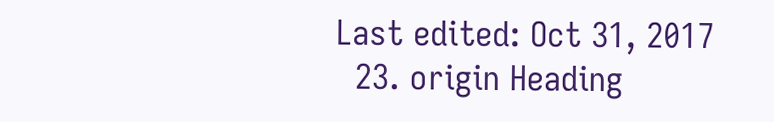Last edited: Oct 31, 2017
  23. origin Heading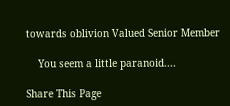towards oblivion Valued Senior Member

    You seem a little paranoid....

Share This Page